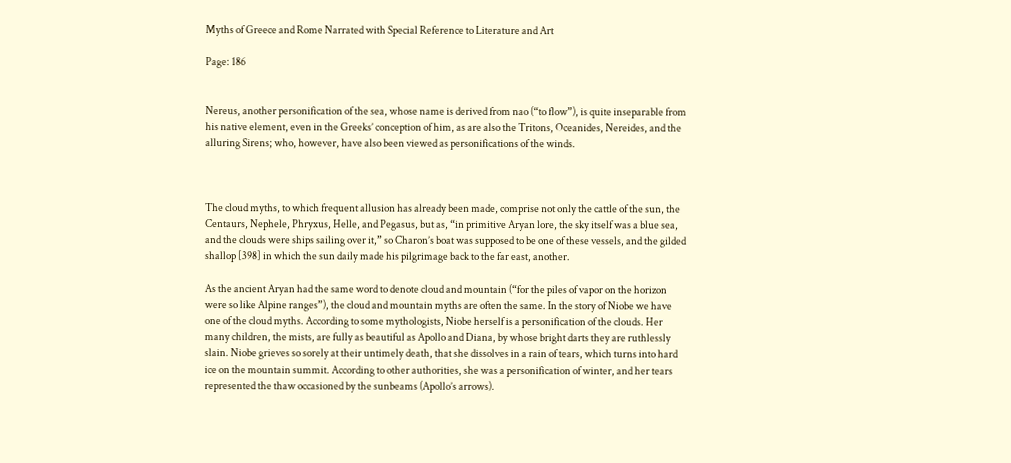Myths of Greece and Rome Narrated with Special Reference to Literature and Art

Page: 186


Nereus, another personification of the sea, whose name is derived from nao (“to flow”), is quite inseparable from his native element, even in the Greeks’ conception of him, as are also the Tritons, Oceanides, Nereides, and the alluring Sirens; who, however, have also been viewed as personifications of the winds.



The cloud myths, to which frequent allusion has already been made, comprise not only the cattle of the sun, the Centaurs, Nephele, Phryxus, Helle, and Pegasus, but as, “in primitive Aryan lore, the sky itself was a blue sea, and the clouds were ships sailing over it,” so Charon’s boat was supposed to be one of these vessels, and the gilded shallop [398] in which the sun daily made his pilgrimage back to the far east, another.

As the ancient Aryan had the same word to denote cloud and mountain (“for the piles of vapor on the horizon were so like Alpine ranges”), the cloud and mountain myths are often the same. In the story of Niobe we have one of the cloud myths. According to some mythologists, Niobe herself is a personification of the clouds. Her many children, the mists, are fully as beautiful as Apollo and Diana, by whose bright darts they are ruthlessly slain. Niobe grieves so sorely at their untimely death, that she dissolves in a rain of tears, which turns into hard ice on the mountain summit. According to other authorities, she was a personification of winter, and her tears represented the thaw occasioned by the sunbeams (Apollo’s arrows).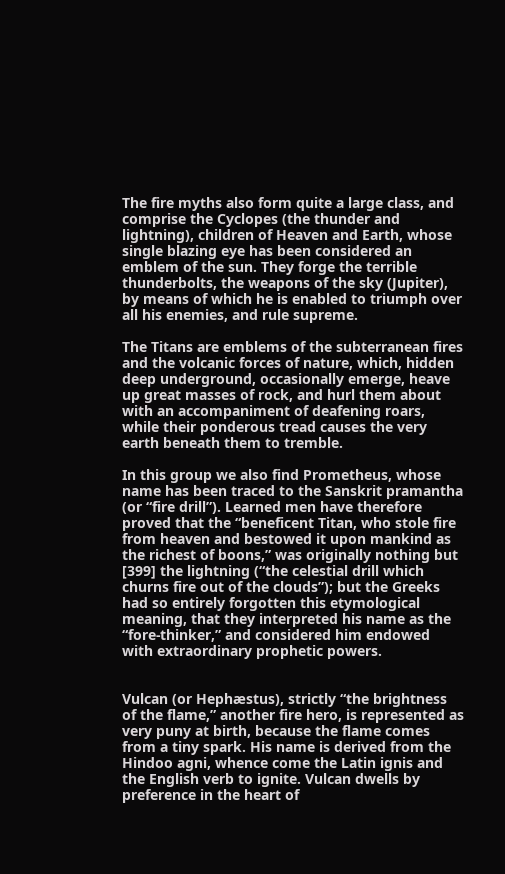The fire myths also form quite a large class, and comprise the Cyclopes (the thunder and lightning), children of Heaven and Earth, whose single blazing eye has been considered an emblem of the sun. They forge the terrible thunderbolts, the weapons of the sky (Jupiter), by means of which he is enabled to triumph over all his enemies, and rule supreme.

The Titans are emblems of the subterranean fires and the volcanic forces of nature, which, hidden deep underground, occasionally emerge, heave up great masses of rock, and hurl them about with an accompaniment of deafening roars, while their ponderous tread causes the very earth beneath them to tremble.

In this group we also find Prometheus, whose name has been traced to the Sanskrit pramantha (or “fire drill”). Learned men have therefore proved that the “beneficent Titan, who stole fire from heaven and bestowed it upon mankind as the richest of boons,” was originally nothing but [399] the lightning (“the celestial drill which churns fire out of the clouds”); but the Greeks had so entirely forgotten this etymological meaning, that they interpreted his name as the “fore-thinker,” and considered him endowed with extraordinary prophetic powers.


Vulcan (or Hephæstus), strictly “the brightness of the flame,” another fire hero, is represented as very puny at birth, because the flame comes from a tiny spark. His name is derived from the Hindoo agni, whence come the Latin ignis and the English verb to ignite. Vulcan dwells by preference in the heart of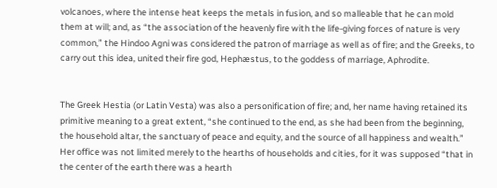volcanoes, where the intense heat keeps the metals in fusion, and so malleable that he can mold them at will; and, as “the association of the heavenly fire with the life-giving forces of nature is very common,” the Hindoo Agni was considered the patron of marriage as well as of fire; and the Greeks, to carry out this idea, united their fire god, Hephæstus, to the goddess of marriage, Aphrodite.


The Greek Hestia (or Latin Vesta) was also a personification of fire; and, her name having retained its primitive meaning to a great extent, “she continued to the end, as she had been from the beginning, the household altar, the sanctuary of peace and equity, and the source of all happiness and wealth.” Her office was not limited merely to the hearths of households and cities, for it was supposed “that in the center of the earth there was a hearth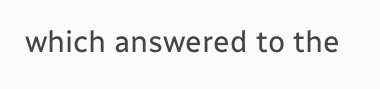which answered to the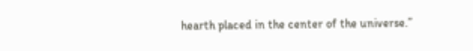hearth placed in the center of the universe.”